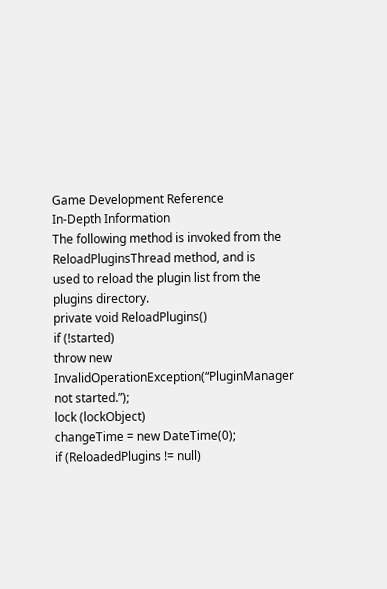Game Development Reference
In-Depth Information
The following method is invoked from the ReloadPluginsThread method, and is
used to reload the plugin list from the plugins directory.
private void ReloadPlugins()
if (!started)
throw new InvalidOperationException(“PluginManager not started.”);
lock (lockObject)
changeTime = new DateTime(0);
if (ReloadedPlugins != null)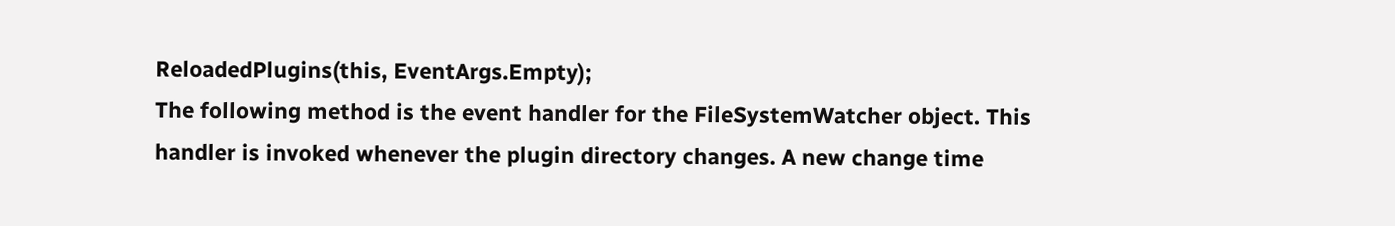ReloadedPlugins(this, EventArgs.Empty);
The following method is the event handler for the FileSystemWatcher object. This
handler is invoked whenever the plugin directory changes. A new change time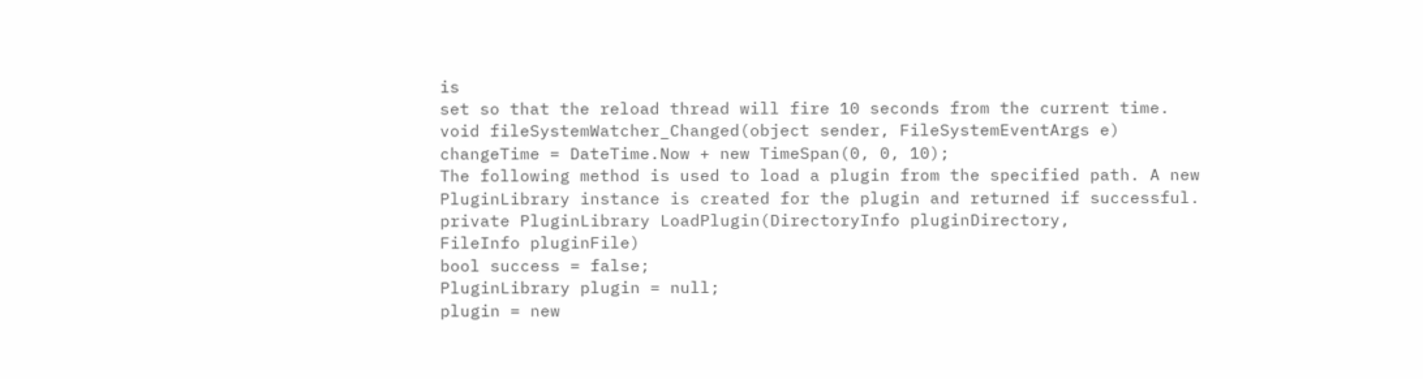is
set so that the reload thread will fire 10 seconds from the current time.
void fileSystemWatcher_Changed(object sender, FileSystemEventArgs e)
changeTime = DateTime.Now + new TimeSpan(0, 0, 10);
The following method is used to load a plugin from the specified path. A new
PluginLibrary instance is created for the plugin and returned if successful.
private PluginLibrary LoadPlugin(DirectoryInfo pluginDirectory,
FileInfo pluginFile)
bool success = false;
PluginLibrary plugin = null;
plugin = new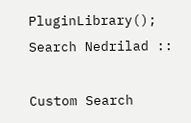PluginLibrary();
Search Nedrilad ::

Custom Search